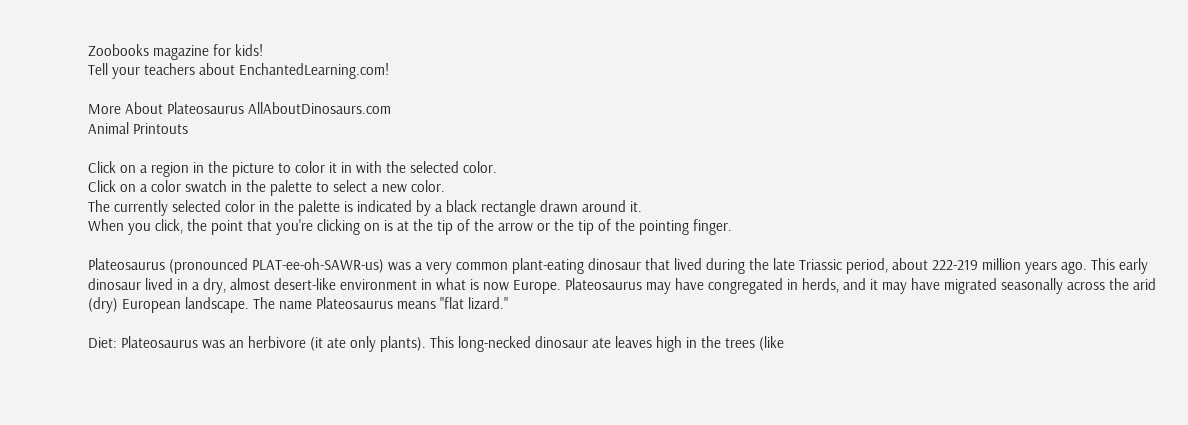Zoobooks magazine for kids!
Tell your teachers about EnchantedLearning.com!

More About Plateosaurus AllAboutDinosaurs.com
Animal Printouts

Click on a region in the picture to color it in with the selected color.
Click on a color swatch in the palette to select a new color.
The currently selected color in the palette is indicated by a black rectangle drawn around it.
When you click, the point that you're clicking on is at the tip of the arrow or the tip of the pointing finger.

Plateosaurus (pronounced PLAT-ee-oh-SAWR-us) was a very common plant-eating dinosaur that lived during the late Triassic period, about 222-219 million years ago. This early dinosaur lived in a dry, almost desert-like environment in what is now Europe. Plateosaurus may have congregated in herds, and it may have migrated seasonally across the arid (dry) European landscape. The name Plateosaurus means "flat lizard."

Diet: Plateosaurus was an herbivore (it ate only plants). This long-necked dinosaur ate leaves high in the trees (like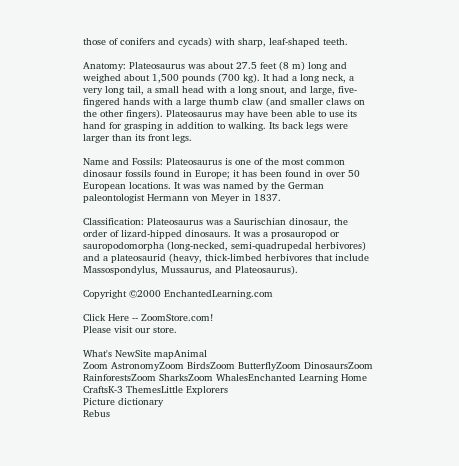those of conifers and cycads) with sharp, leaf-shaped teeth.

Anatomy: Plateosaurus was about 27.5 feet (8 m) long and weighed about 1,500 pounds (700 kg). It had a long neck, a very long tail, a small head with a long snout, and large, five-fingered hands with a large thumb claw (and smaller claws on the other fingers). Plateosaurus may have been able to use its hand for grasping in addition to walking. Its back legs were larger than its front legs.

Name and Fossils: Plateosaurus is one of the most common dinosaur fossils found in Europe; it has been found in over 50 European locations. It was was named by the German paleontologist Hermann von Meyer in 1837.

Classification: Plateosaurus was a Saurischian dinosaur, the order of lizard-hipped dinosaurs. It was a prosauropod or sauropodomorpha (long-necked, semi-quadrupedal herbivores) and a plateosaurid (heavy, thick-limbed herbivores that include Massospondylus, Mussaurus, and Plateosaurus).

Copyright ©2000 EnchantedLearning.com

Click Here -- ZoomStore.com!
Please visit our store.

What's NewSite mapAnimal
Zoom AstronomyZoom BirdsZoom ButterflyZoom DinosaursZoom RainforestsZoom SharksZoom WhalesEnchanted Learning Home
CraftsK-3 ThemesLittle Explorers
Picture dictionary
Rebus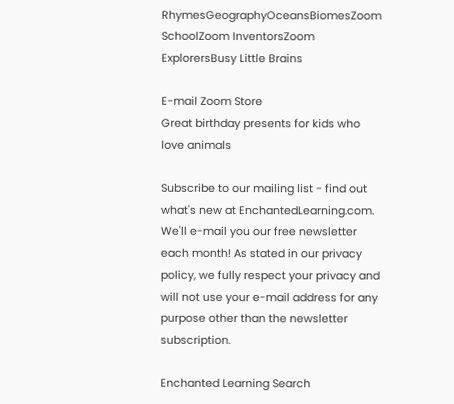RhymesGeographyOceansBiomesZoom SchoolZoom InventorsZoom ExplorersBusy Little Brains

E-mail Zoom Store
Great birthday presents for kids who love animals

Subscribe to our mailing list - find out what's new at EnchantedLearning.com. We'll e-mail you our free newsletter each month! As stated in our privacy policy, we fully respect your privacy and will not use your e-mail address for any purpose other than the newsletter subscription.

Enchanted Learning Search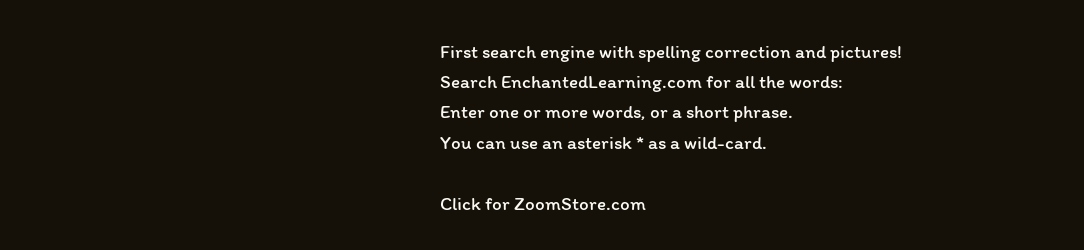First search engine with spelling correction and pictures!
Search EnchantedLearning.com for all the words:
Enter one or more words, or a short phrase.
You can use an asterisk * as a wild-card.

Click for ZoomStore.com